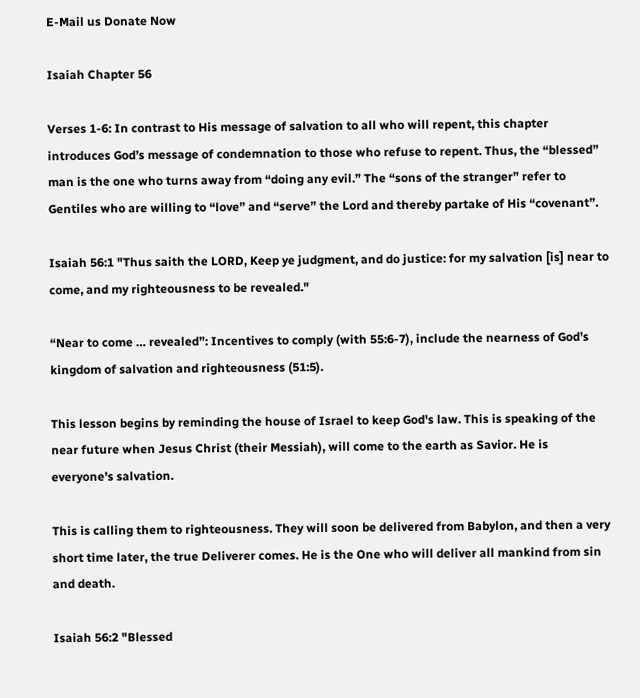E-Mail us Donate Now

Isaiah Chapter 56

Verses 1-6: In contrast to His message of salvation to all who will repent, this chapter introduces God’s message of condemnation to those who refuse to repent. Thus, the “blessed” man is the one who turns away from “doing any evil.” The “sons of the stranger” refer to Gentiles who are willing to “love” and “serve” the Lord and thereby partake of His “covenant”.

Isaiah 56:1 "Thus saith the LORD, Keep ye judgment, and do justice: for my salvation [is] near to come, and my righteousness to be revealed."

“Near to come … revealed”: Incentives to comply (with 55:6-7), include the nearness of God’s kingdom of salvation and righteousness (51:5).

This lesson begins by reminding the house of Israel to keep God's law. This is speaking of the near future when Jesus Christ (their Messiah), will come to the earth as Savior. He is everyone's salvation.

This is calling them to righteousness. They will soon be delivered from Babylon, and then a very short time later, the true Deliverer comes. He is the One who will deliver all mankind from sin and death.

Isaiah 56:2 "Blessed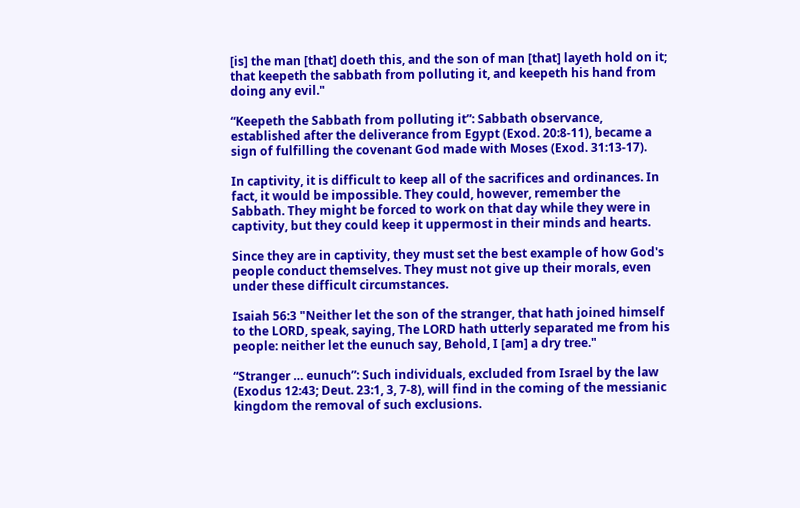[is] the man [that] doeth this, and the son of man [that] layeth hold on it; that keepeth the sabbath from polluting it, and keepeth his hand from doing any evil."

“Keepeth the Sabbath from polluting it”: Sabbath observance, established after the deliverance from Egypt (Exod. 20:8-11), became a sign of fulfilling the covenant God made with Moses (Exod. 31:13-17).

In captivity, it is difficult to keep all of the sacrifices and ordinances. In fact, it would be impossible. They could, however, remember the Sabbath. They might be forced to work on that day while they were in captivity, but they could keep it uppermost in their minds and hearts.

Since they are in captivity, they must set the best example of how God's people conduct themselves. They must not give up their morals, even under these difficult circumstances.

Isaiah 56:3 "Neither let the son of the stranger, that hath joined himself to the LORD, speak, saying, The LORD hath utterly separated me from his people: neither let the eunuch say, Behold, I [am] a dry tree."

“Stranger … eunuch”: Such individuals, excluded from Israel by the law (Exodus 12:43; Deut. 23:1, 3, 7-8), will find in the coming of the messianic kingdom the removal of such exclusions.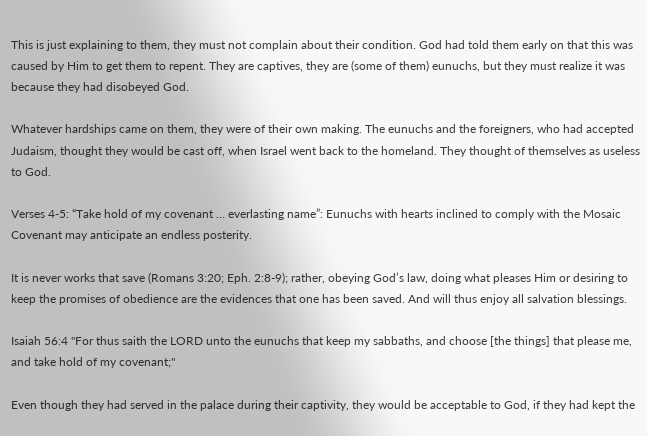This is just explaining to them, they must not complain about their condition. God had told them early on that this was caused by Him to get them to repent. They are captives, they are (some of them) eunuchs, but they must realize it was because they had disobeyed God.

Whatever hardships came on them, they were of their own making. The eunuchs and the foreigners, who had accepted Judaism, thought they would be cast off, when Israel went back to the homeland. They thought of themselves as useless to God.

Verses 4-5: “Take hold of my covenant … everlasting name”: Eunuchs with hearts inclined to comply with the Mosaic Covenant may anticipate an endless posterity.

It is never works that save (Romans 3:20; Eph. 2:8-9); rather, obeying God’s law, doing what pleases Him or desiring to keep the promises of obedience are the evidences that one has been saved. And will thus enjoy all salvation blessings.

Isaiah 56:4 "For thus saith the LORD unto the eunuchs that keep my sabbaths, and choose [the things] that please me, and take hold of my covenant;"

Even though they had served in the palace during their captivity, they would be acceptable to God, if they had kept the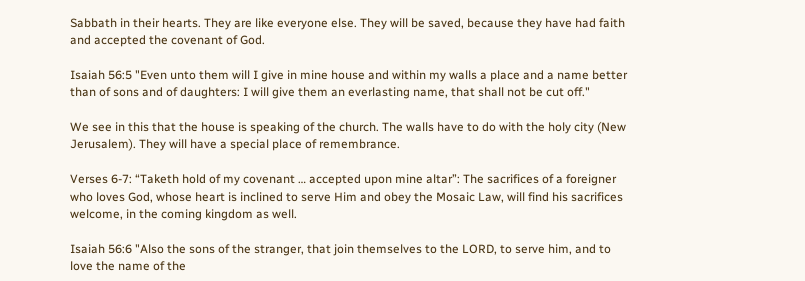Sabbath in their hearts. They are like everyone else. They will be saved, because they have had faith and accepted the covenant of God.

Isaiah 56:5 "Even unto them will I give in mine house and within my walls a place and a name better than of sons and of daughters: I will give them an everlasting name, that shall not be cut off."

We see in this that the house is speaking of the church. The walls have to do with the holy city (New Jerusalem). They will have a special place of remembrance.

Verses 6-7: “Taketh hold of my covenant … accepted upon mine altar”: The sacrifices of a foreigner who loves God, whose heart is inclined to serve Him and obey the Mosaic Law, will find his sacrifices welcome, in the coming kingdom as well.

Isaiah 56:6 "Also the sons of the stranger, that join themselves to the LORD, to serve him, and to love the name of the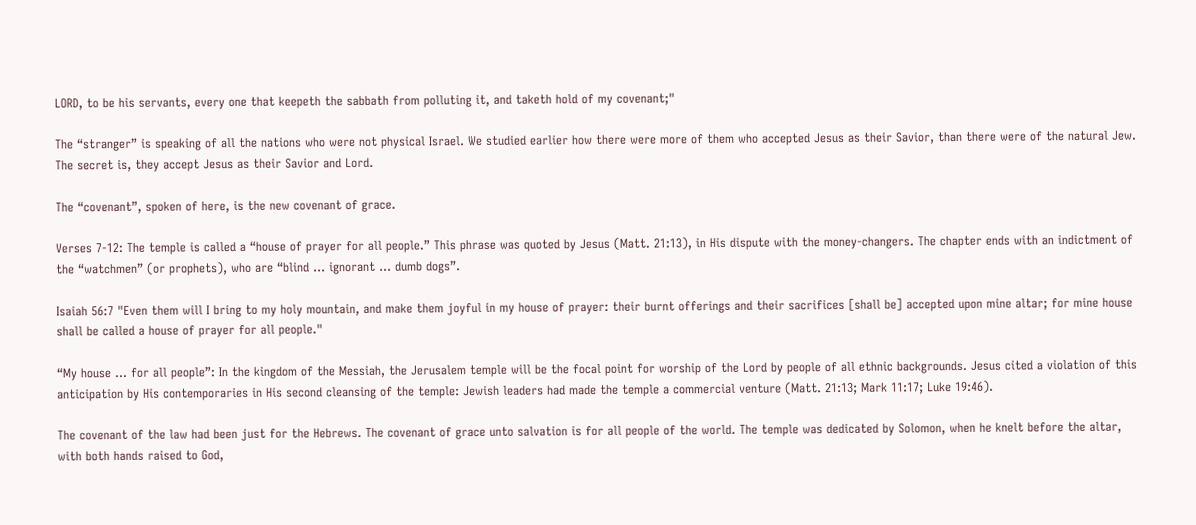LORD, to be his servants, every one that keepeth the sabbath from polluting it, and taketh hold of my covenant;"

The “stranger” is speaking of all the nations who were not physical Israel. We studied earlier how there were more of them who accepted Jesus as their Savior, than there were of the natural Jew. The secret is, they accept Jesus as their Savior and Lord.

The “covenant”, spoken of here, is the new covenant of grace.

Verses 7-12: The temple is called a “house of prayer for all people.” This phrase was quoted by Jesus (Matt. 21:13), in His dispute with the money-changers. The chapter ends with an indictment of the “watchmen” (or prophets), who are “blind … ignorant … dumb dogs”.

Isaiah 56:7 "Even them will I bring to my holy mountain, and make them joyful in my house of prayer: their burnt offerings and their sacrifices [shall be] accepted upon mine altar; for mine house shall be called a house of prayer for all people."

“My house … for all people”: In the kingdom of the Messiah, the Jerusalem temple will be the focal point for worship of the Lord by people of all ethnic backgrounds. Jesus cited a violation of this anticipation by His contemporaries in His second cleansing of the temple: Jewish leaders had made the temple a commercial venture (Matt. 21:13; Mark 11:17; Luke 19:46).

The covenant of the law had been just for the Hebrews. The covenant of grace unto salvation is for all people of the world. The temple was dedicated by Solomon, when he knelt before the altar, with both hands raised to God,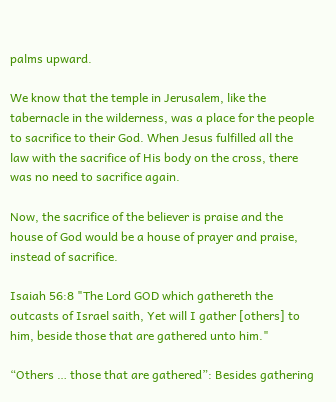palms upward.

We know that the temple in Jerusalem, like the tabernacle in the wilderness, was a place for the people to sacrifice to their God. When Jesus fulfilled all the law with the sacrifice of His body on the cross, there was no need to sacrifice again.

Now, the sacrifice of the believer is praise and the house of God would be a house of prayer and praise, instead of sacrifice.

Isaiah 56:8 "The Lord GOD which gathereth the outcasts of Israel saith, Yet will I gather [others] to him, beside those that are gathered unto him."

“Others … those that are gathered”: Besides gathering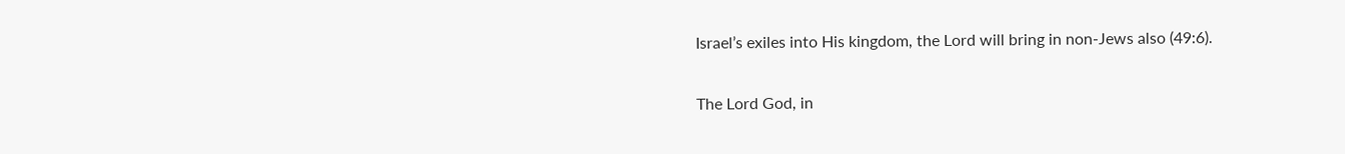Israel’s exiles into His kingdom, the Lord will bring in non-Jews also (49:6).

The Lord God, in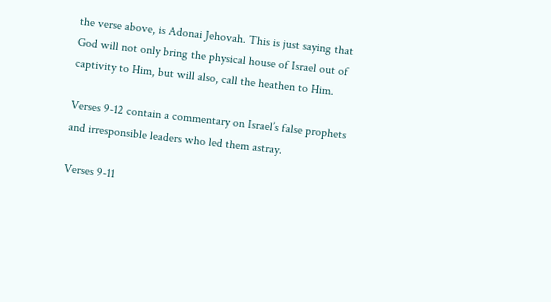the verse above, is Adonai Jehovah. This is just saying that God will not only bring the physical house of Israel out of captivity to Him, but will also, call the heathen to Him.

Verses 9-12 contain a commentary on Israel’s false prophets and irresponsible leaders who led them astray.

Verses 9-11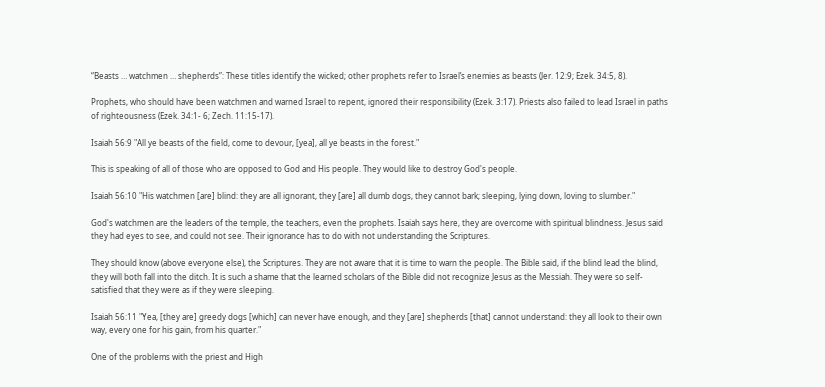“Beasts … watchmen … shepherds”: These titles identify the wicked; other prophets refer to Israel’s enemies as beasts (Jer. 12:9; Ezek. 34:5, 8).

Prophets, who should have been watchmen and warned Israel to repent, ignored their responsibility (Ezek. 3:17). Priests also failed to lead Israel in paths of righteousness (Ezek. 34:1- 6; Zech. 11:15-17).

Isaiah 56:9 "All ye beasts of the field, come to devour, [yea], all ye beasts in the forest."

This is speaking of all of those who are opposed to God and His people. They would like to destroy God's people.

Isaiah 56:10 "His watchmen [are] blind: they are all ignorant, they [are] all dumb dogs, they cannot bark; sleeping, lying down, loving to slumber."

God's watchmen are the leaders of the temple, the teachers, even the prophets. Isaiah says here, they are overcome with spiritual blindness. Jesus said they had eyes to see, and could not see. Their ignorance has to do with not understanding the Scriptures.

They should know (above everyone else), the Scriptures. They are not aware that it is time to warn the people. The Bible said, if the blind lead the blind, they will both fall into the ditch. It is such a shame that the learned scholars of the Bible did not recognize Jesus as the Messiah. They were so self-satisfied that they were as if they were sleeping.

Isaiah 56:11 "Yea, [they are] greedy dogs [which] can never have enough, and they [are] shepherds [that] cannot understand: they all look to their own way, every one for his gain, from his quarter."

One of the problems with the priest and High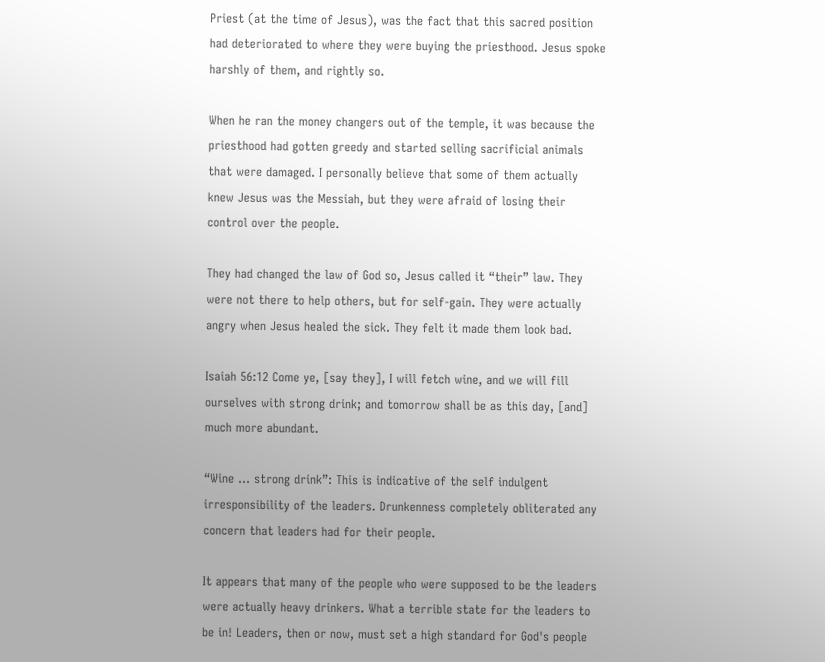Priest (at the time of Jesus), was the fact that this sacred position had deteriorated to where they were buying the priesthood. Jesus spoke harshly of them, and rightly so.

When he ran the money changers out of the temple, it was because the priesthood had gotten greedy and started selling sacrificial animals that were damaged. I personally believe that some of them actually knew Jesus was the Messiah, but they were afraid of losing their control over the people.

They had changed the law of God so, Jesus called it “their” law. They were not there to help others, but for self-gain. They were actually angry when Jesus healed the sick. They felt it made them look bad.

Isaiah 56:12 Come ye, [say they], I will fetch wine, and we will fill ourselves with strong drink; and tomorrow shall be as this day, [and] much more abundant.

“Wine … strong drink”: This is indicative of the self indulgent irresponsibility of the leaders. Drunkenness completely obliterated any concern that leaders had for their people.

It appears that many of the people who were supposed to be the leaders were actually heavy drinkers. What a terrible state for the leaders to be in! Leaders, then or now, must set a high standard for God's people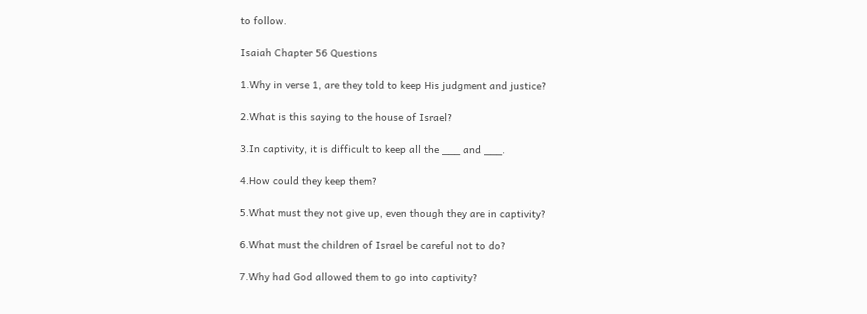to follow.

Isaiah Chapter 56 Questions

1.Why in verse 1, are they told to keep His judgment and justice?

2.What is this saying to the house of Israel?

3.In captivity, it is difficult to keep all the ___ and ___.

4.How could they keep them?

5.What must they not give up, even though they are in captivity?

6.What must the children of Israel be careful not to do?

7.Why had God allowed them to go into captivity?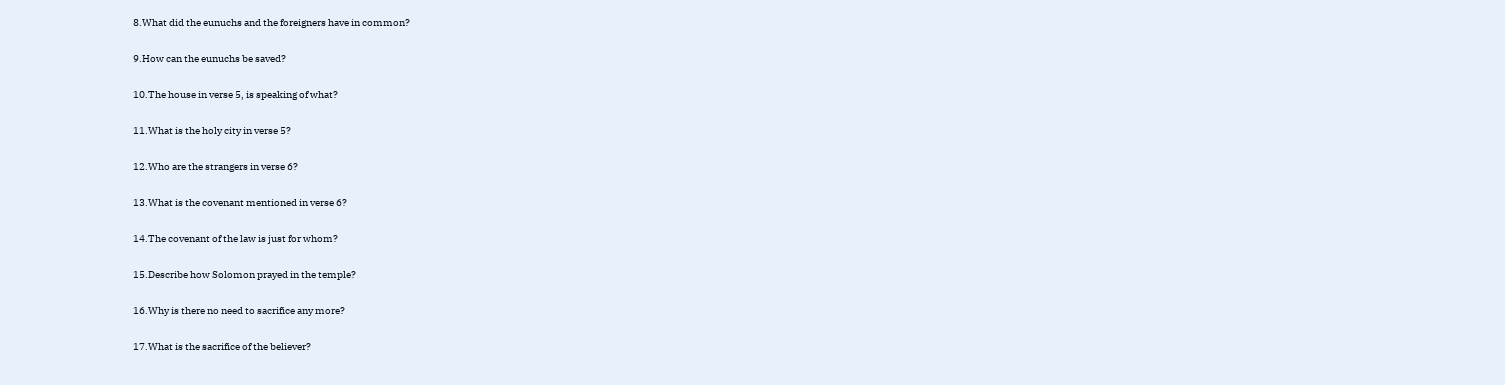8.What did the eunuchs and the foreigners have in common?

9.How can the eunuchs be saved?

10.The house in verse 5, is speaking of what?

11.What is the holy city in verse 5?

12.Who are the strangers in verse 6?

13.What is the covenant mentioned in verse 6?

14.The covenant of the law is just for whom?

15.Describe how Solomon prayed in the temple?

16.Why is there no need to sacrifice any more?

17.What is the sacrifice of the believer?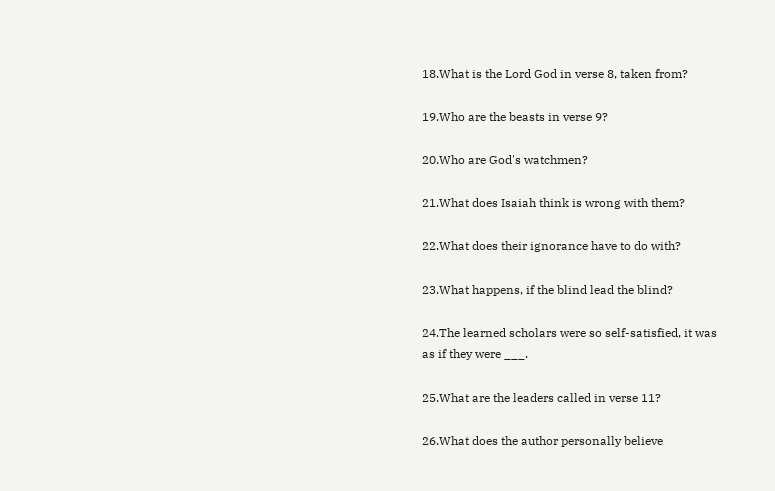18.What is the Lord God in verse 8, taken from?

19.Who are the beasts in verse 9?

20.Who are God's watchmen?

21.What does Isaiah think is wrong with them?

22.What does their ignorance have to do with?

23.What happens, if the blind lead the blind?

24.The learned scholars were so self-satisfied, it was as if they were ___.

25.What are the leaders called in verse 11?

26.What does the author personally believe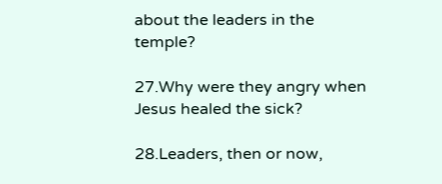about the leaders in the temple?

27.Why were they angry when Jesus healed the sick?

28.Leaders, then or now,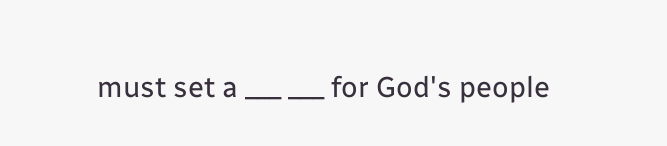must set a ___ ___ for God's people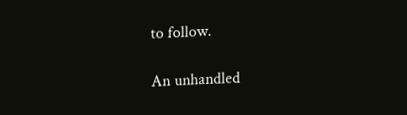to follow.

An unhandled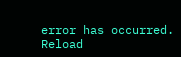error has occurred. Reload